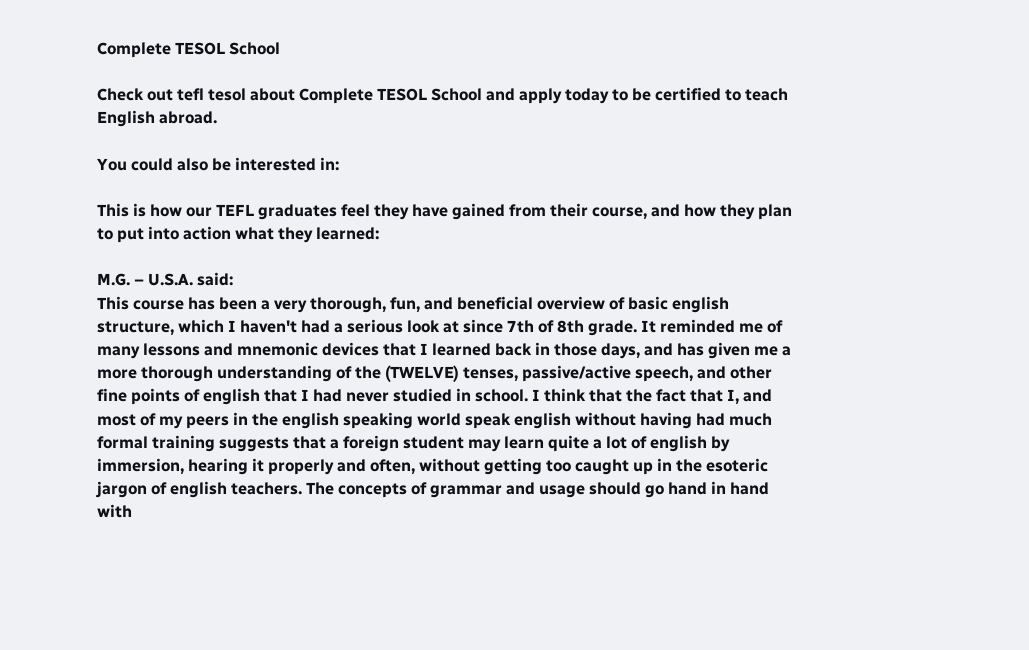Complete TESOL School

Check out tefl tesol about Complete TESOL School and apply today to be certified to teach English abroad.

You could also be interested in:

This is how our TEFL graduates feel they have gained from their course, and how they plan to put into action what they learned:

M.G. – U.S.A. said:
This course has been a very thorough, fun, and beneficial overview of basic english structure, which I haven't had a serious look at since 7th of 8th grade. It reminded me of many lessons and mnemonic devices that I learned back in those days, and has given me a more thorough understanding of the (TWELVE) tenses, passive/active speech, and other fine points of english that I had never studied in school. I think that the fact that I, and most of my peers in the english speaking world speak english without having had much formal training suggests that a foreign student may learn quite a lot of english by immersion, hearing it properly and often, without getting too caught up in the esoteric jargon of english teachers. The concepts of grammar and usage should go hand in hand with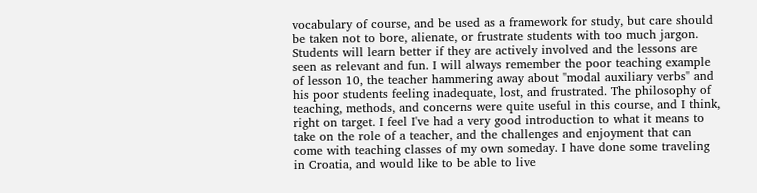vocabulary of course, and be used as a framework for study, but care should be taken not to bore, alienate, or frustrate students with too much jargon. Students will learn better if they are actively involved and the lessons are seen as relevant and fun. I will always remember the poor teaching example of lesson 10, the teacher hammering away about "modal auxiliary verbs" and his poor students feeling inadequate, lost, and frustrated. The philosophy of teaching, methods, and concerns were quite useful in this course, and I think, right on target. I feel I've had a very good introduction to what it means to take on the role of a teacher, and the challenges and enjoyment that can come with teaching classes of my own someday. I have done some traveling in Croatia, and would like to be able to live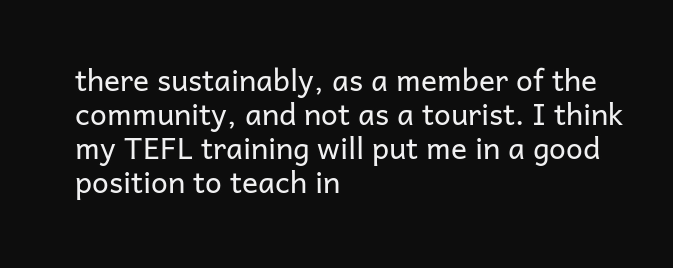there sustainably, as a member of the community, and not as a tourist. I think my TEFL training will put me in a good position to teach in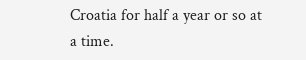Croatia for half a year or so at a time.